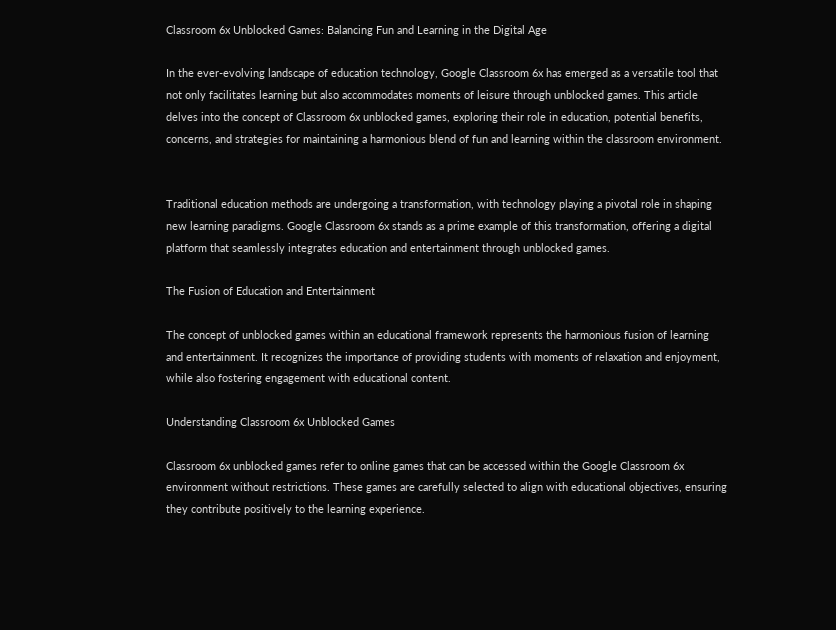Classroom 6x Unblocked Games: Balancing Fun and Learning in the Digital Age

In the ever-evolving landscape of education technology, Google Classroom 6x has emerged as a versatile tool that not only facilitates learning but also accommodates moments of leisure through unblocked games. This article delves into the concept of Classroom 6x unblocked games, exploring their role in education, potential benefits, concerns, and strategies for maintaining a harmonious blend of fun and learning within the classroom environment.


Traditional education methods are undergoing a transformation, with technology playing a pivotal role in shaping new learning paradigms. Google Classroom 6x stands as a prime example of this transformation, offering a digital platform that seamlessly integrates education and entertainment through unblocked games.

The Fusion of Education and Entertainment

The concept of unblocked games within an educational framework represents the harmonious fusion of learning and entertainment. It recognizes the importance of providing students with moments of relaxation and enjoyment, while also fostering engagement with educational content.

Understanding Classroom 6x Unblocked Games

Classroom 6x unblocked games refer to online games that can be accessed within the Google Classroom 6x environment without restrictions. These games are carefully selected to align with educational objectives, ensuring they contribute positively to the learning experience.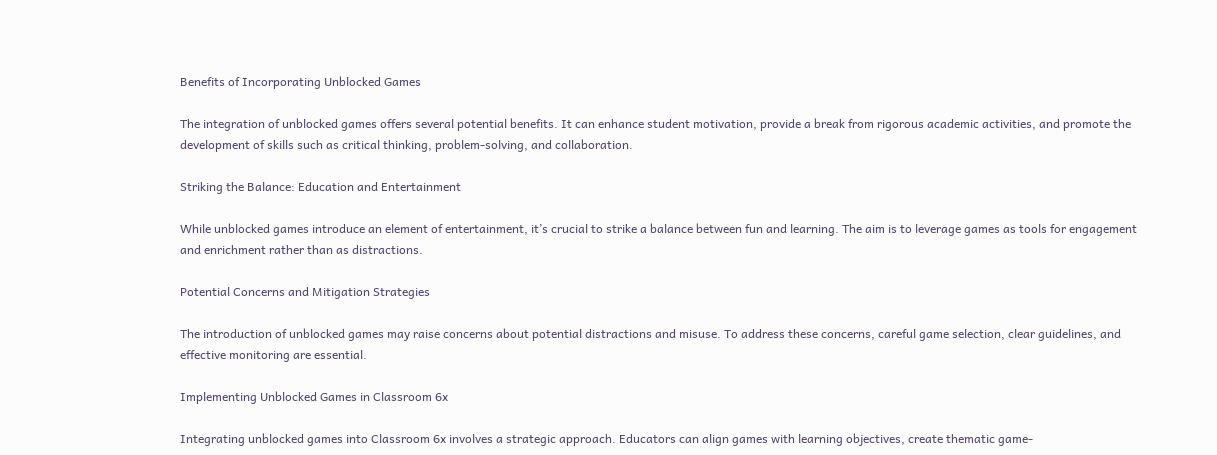Benefits of Incorporating Unblocked Games

The integration of unblocked games offers several potential benefits. It can enhance student motivation, provide a break from rigorous academic activities, and promote the development of skills such as critical thinking, problem-solving, and collaboration.

Striking the Balance: Education and Entertainment

While unblocked games introduce an element of entertainment, it’s crucial to strike a balance between fun and learning. The aim is to leverage games as tools for engagement and enrichment rather than as distractions.

Potential Concerns and Mitigation Strategies

The introduction of unblocked games may raise concerns about potential distractions and misuse. To address these concerns, careful game selection, clear guidelines, and effective monitoring are essential.

Implementing Unblocked Games in Classroom 6x

Integrating unblocked games into Classroom 6x involves a strategic approach. Educators can align games with learning objectives, create thematic game-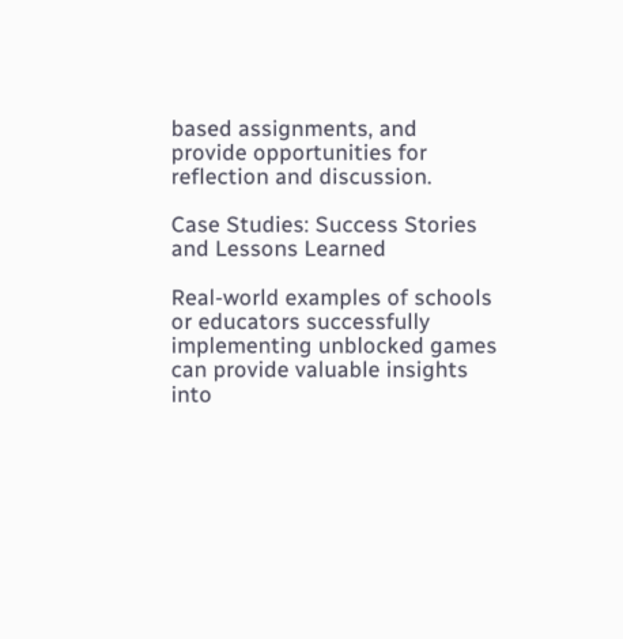based assignments, and provide opportunities for reflection and discussion.

Case Studies: Success Stories and Lessons Learned

Real-world examples of schools or educators successfully implementing unblocked games can provide valuable insights into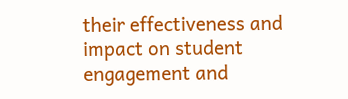their effectiveness and impact on student engagement and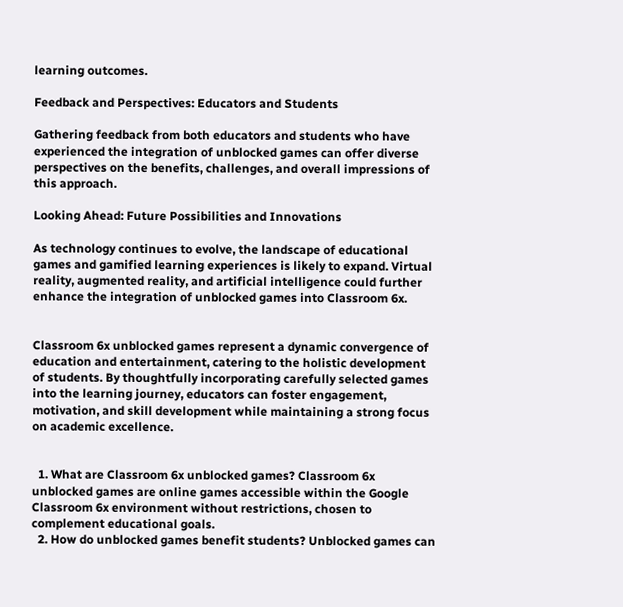learning outcomes.

Feedback and Perspectives: Educators and Students

Gathering feedback from both educators and students who have experienced the integration of unblocked games can offer diverse perspectives on the benefits, challenges, and overall impressions of this approach.

Looking Ahead: Future Possibilities and Innovations

As technology continues to evolve, the landscape of educational games and gamified learning experiences is likely to expand. Virtual reality, augmented reality, and artificial intelligence could further enhance the integration of unblocked games into Classroom 6x.


Classroom 6x unblocked games represent a dynamic convergence of education and entertainment, catering to the holistic development of students. By thoughtfully incorporating carefully selected games into the learning journey, educators can foster engagement, motivation, and skill development while maintaining a strong focus on academic excellence.


  1. What are Classroom 6x unblocked games? Classroom 6x unblocked games are online games accessible within the Google Classroom 6x environment without restrictions, chosen to complement educational goals.
  2. How do unblocked games benefit students? Unblocked games can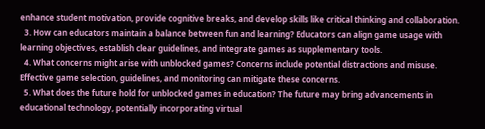enhance student motivation, provide cognitive breaks, and develop skills like critical thinking and collaboration.
  3. How can educators maintain a balance between fun and learning? Educators can align game usage with learning objectives, establish clear guidelines, and integrate games as supplementary tools.
  4. What concerns might arise with unblocked games? Concerns include potential distractions and misuse. Effective game selection, guidelines, and monitoring can mitigate these concerns.
  5. What does the future hold for unblocked games in education? The future may bring advancements in educational technology, potentially incorporating virtual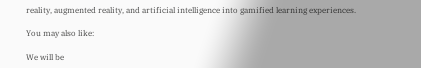reality, augmented reality, and artificial intelligence into gamified learning experiences.

You may also like:

We will be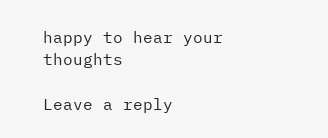happy to hear your thoughts

Leave a reply